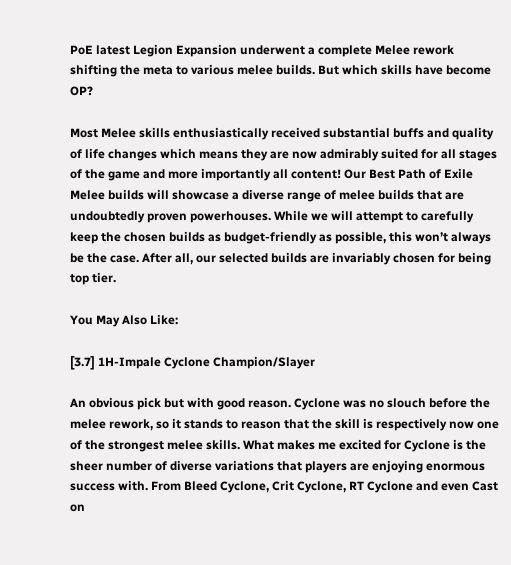PoE latest Legion Expansion underwent a complete Melee rework shifting the meta to various melee builds. But which skills have become OP?

Most Melee skills enthusiastically received substantial buffs and quality of life changes which means they are now admirably suited for all stages of the game and more importantly all content! Our Best Path of Exile Melee builds will showcase a diverse range of melee builds that are undoubtedly proven powerhouses. While we will attempt to carefully keep the chosen builds as budget-friendly as possible, this won’t always be the case. After all, our selected builds are invariably chosen for being top tier.

You May Also Like:

[3.7] 1H-Impale Cyclone Champion/Slayer

An obvious pick but with good reason. Cyclone was no slouch before the melee rework, so it stands to reason that the skill is respectively now one of the strongest melee skills. What makes me excited for Cyclone is the sheer number of diverse variations that players are enjoying enormous success with. From Bleed Cyclone, Crit Cyclone, RT Cyclone and even Cast on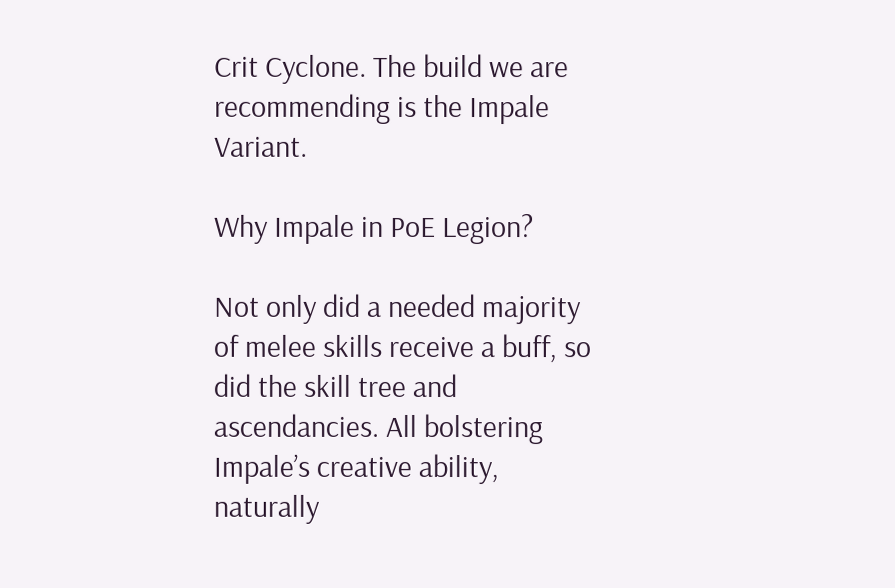Crit Cyclone. The build we are recommending is the Impale Variant.

Why Impale in PoE Legion?

Not only did a needed majority of melee skills receive a buff, so did the skill tree and ascendancies. All bolstering Impale’s creative ability, naturally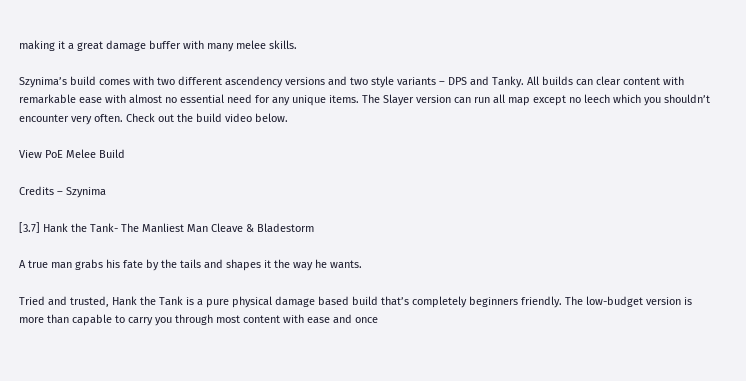making it a great damage buffer with many melee skills.

Szynima’s build comes with two different ascendency versions and two style variants – DPS and Tanky. All builds can clear content with remarkable ease with almost no essential need for any unique items. The Slayer version can run all map except no leech which you shouldn’t encounter very often. Check out the build video below.

View PoE Melee Build

Credits – Szynima

[3.7] Hank the Tank- The Manliest Man Cleave & Bladestorm

A true man grabs his fate by the tails and shapes it the way he wants.

Tried and trusted, Hank the Tank is a pure physical damage based build that’s completely beginners friendly. The low-budget version is more than capable to carry you through most content with ease and once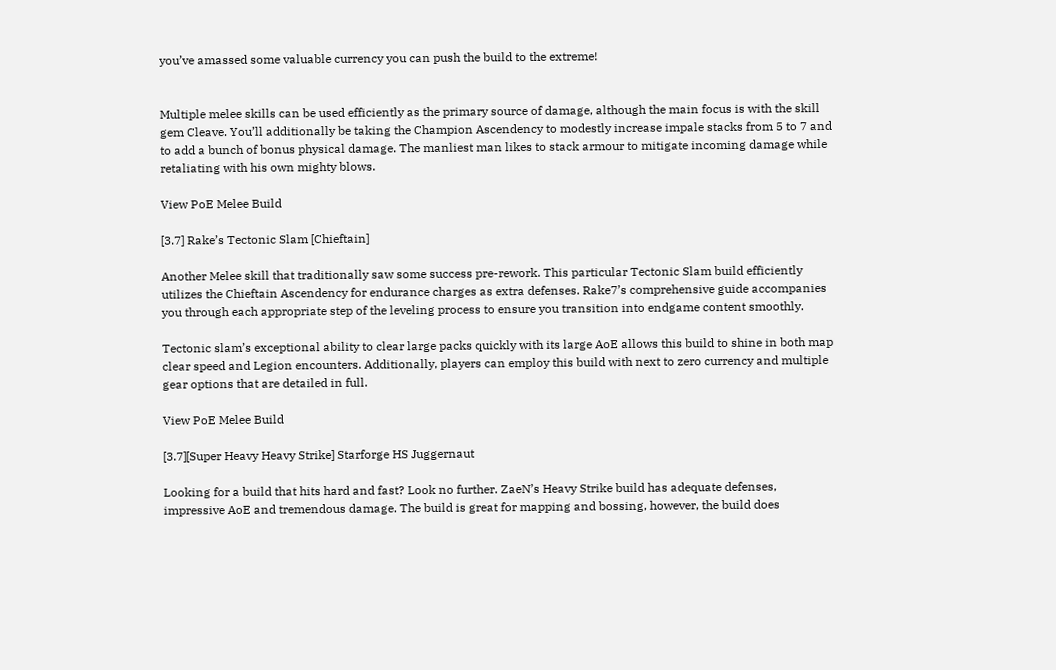you’ve amassed some valuable currency you can push the build to the extreme!


Multiple melee skills can be used efficiently as the primary source of damage, although the main focus is with the skill gem Cleave. You’ll additionally be taking the Champion Ascendency to modestly increase impale stacks from 5 to 7 and to add a bunch of bonus physical damage. The manliest man likes to stack armour to mitigate incoming damage while retaliating with his own mighty blows.

View PoE Melee Build

[3.7] Rake’s Tectonic Slam [Chieftain]

Another Melee skill that traditionally saw some success pre-rework. This particular Tectonic Slam build efficiently utilizes the Chieftain Ascendency for endurance charges as extra defenses. Rake7’s comprehensive guide accompanies you through each appropriate step of the leveling process to ensure you transition into endgame content smoothly.

Tectonic slam’s exceptional ability to clear large packs quickly with its large AoE allows this build to shine in both map clear speed and Legion encounters. Additionally, players can employ this build with next to zero currency and multiple gear options that are detailed in full.

View PoE Melee Build

[3.7][Super Heavy Heavy Strike] Starforge HS Juggernaut

Looking for a build that hits hard and fast? Look no further. ZaeN’s Heavy Strike build has adequate defenses, impressive AoE and tremendous damage. The build is great for mapping and bossing, however, the build does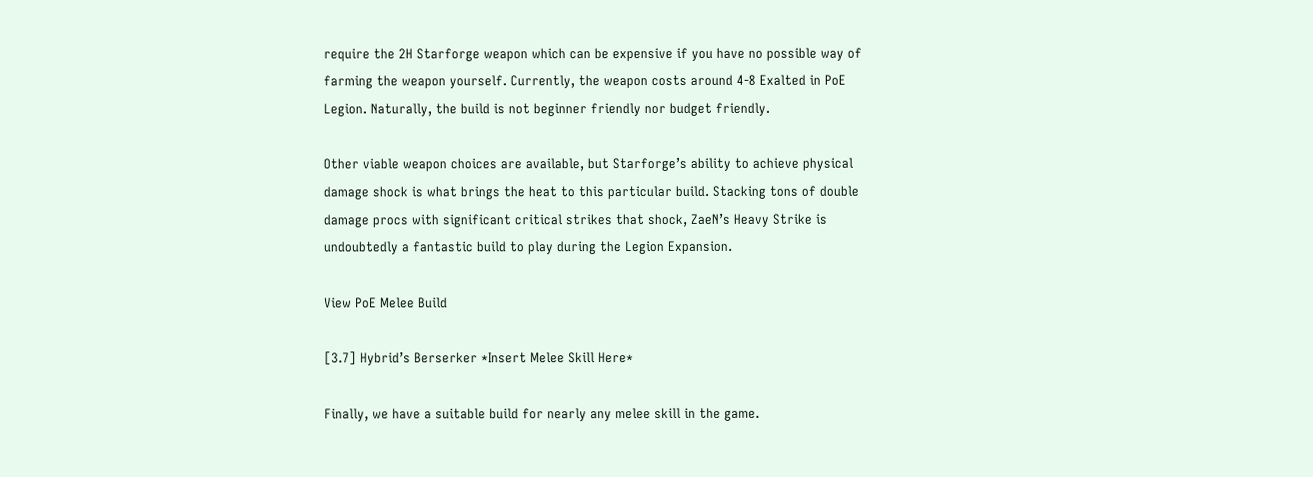require the 2H Starforge weapon which can be expensive if you have no possible way of farming the weapon yourself. Currently, the weapon costs around 4-8 Exalted in PoE Legion. Naturally, the build is not beginner friendly nor budget friendly.

Other viable weapon choices are available, but Starforge’s ability to achieve physical damage shock is what brings the heat to this particular build. Stacking tons of double damage procs with significant critical strikes that shock, ZaeN’s Heavy Strike is undoubtedly a fantastic build to play during the Legion Expansion.

View PoE Melee Build

[3.7] Hybrid’s Berserker *Insert Melee Skill Here*

Finally, we have a suitable build for nearly any melee skill in the game.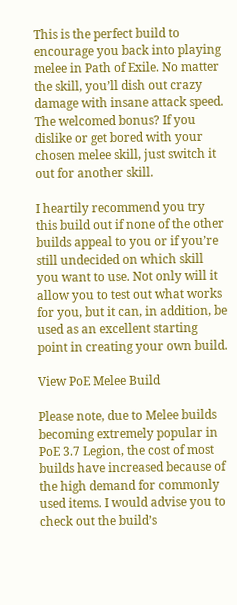This is the perfect build to encourage you back into playing melee in Path of Exile. No matter the skill, you’ll dish out crazy damage with insane attack speed. The welcomed bonus? If you dislike or get bored with your chosen melee skill, just switch it out for another skill.

I heartily recommend you try this build out if none of the other builds appeal to you or if you’re still undecided on which skill you want to use. Not only will it allow you to test out what works for you, but it can, in addition, be used as an excellent starting point in creating your own build.

View PoE Melee Build

Please note, due to Melee builds becoming extremely popular in PoE 3.7 Legion, the cost of most builds have increased because of the high demand for commonly used items. I would advise you to check out the build’s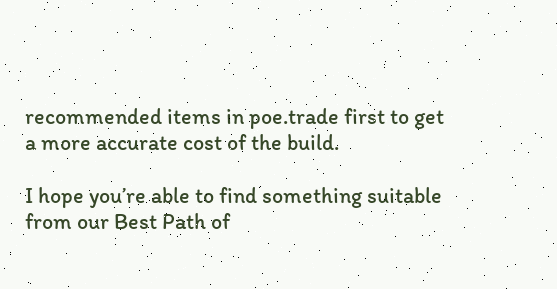recommended items in poe.trade first to get a more accurate cost of the build.

I hope you’re able to find something suitable from our Best Path of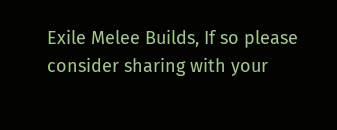Exile Melee Builds, If so please consider sharing with your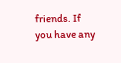friends. If you have any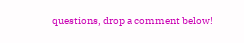questions, drop a comment below!